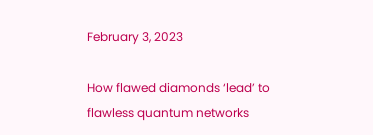February 3, 2023

How flawed diamonds ‘lead’ to flawless quantum networks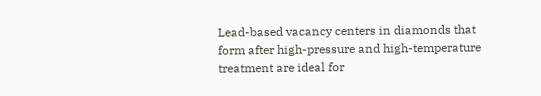Lead-based vacancy centers in diamonds that form after high-pressure and high-temperature treatment are ideal for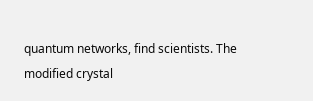quantum networks, find scientists. The modified crystal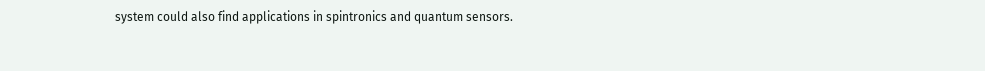system could also find applications in spintronics and quantum sensors.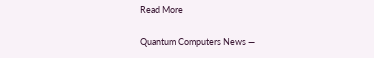Read More

Quantum Computers News —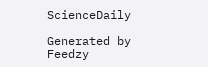ScienceDaily

Generated by Feedzy